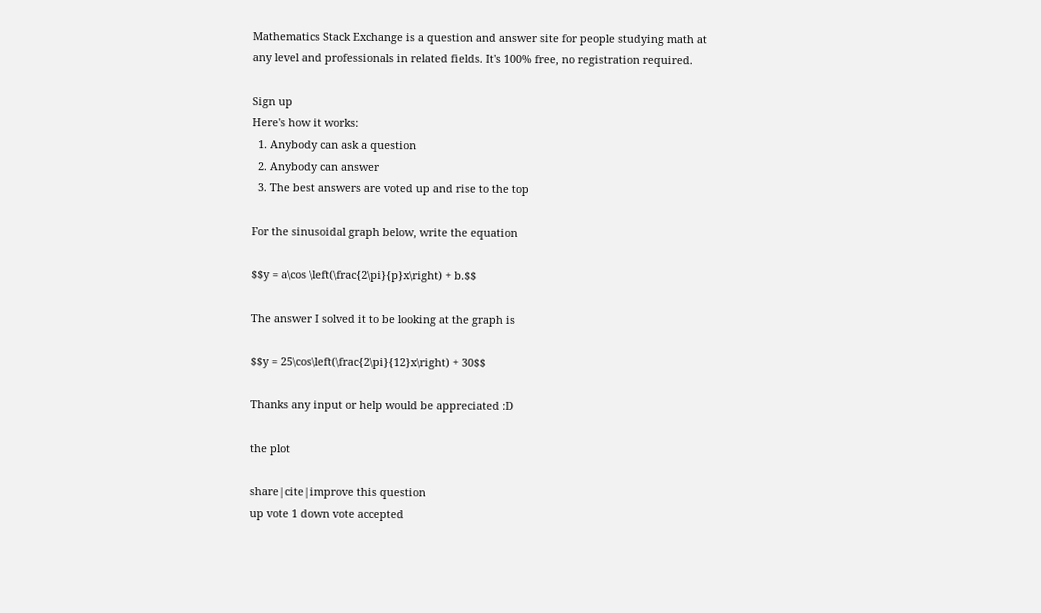Mathematics Stack Exchange is a question and answer site for people studying math at any level and professionals in related fields. It's 100% free, no registration required.

Sign up
Here's how it works:
  1. Anybody can ask a question
  2. Anybody can answer
  3. The best answers are voted up and rise to the top

For the sinusoidal graph below, write the equation

$$y = a\cos \left(\frac{2\pi}{p}x\right) + b.$$

The answer I solved it to be looking at the graph is

$$y = 25\cos\left(\frac{2\pi}{12}x\right) + 30$$

Thanks any input or help would be appreciated :D

the plot

share|cite|improve this question
up vote 1 down vote accepted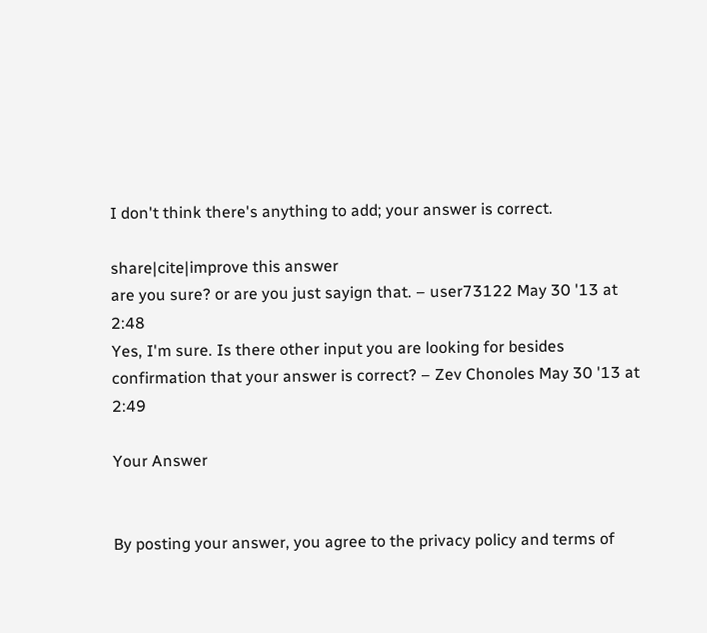I don't think there's anything to add; your answer is correct.

share|cite|improve this answer
are you sure? or are you just sayign that. – user73122 May 30 '13 at 2:48
Yes, I'm sure. Is there other input you are looking for besides confirmation that your answer is correct? – Zev Chonoles May 30 '13 at 2:49

Your Answer


By posting your answer, you agree to the privacy policy and terms of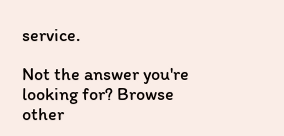service.

Not the answer you're looking for? Browse other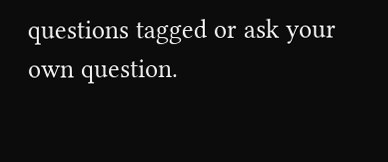questions tagged or ask your own question.